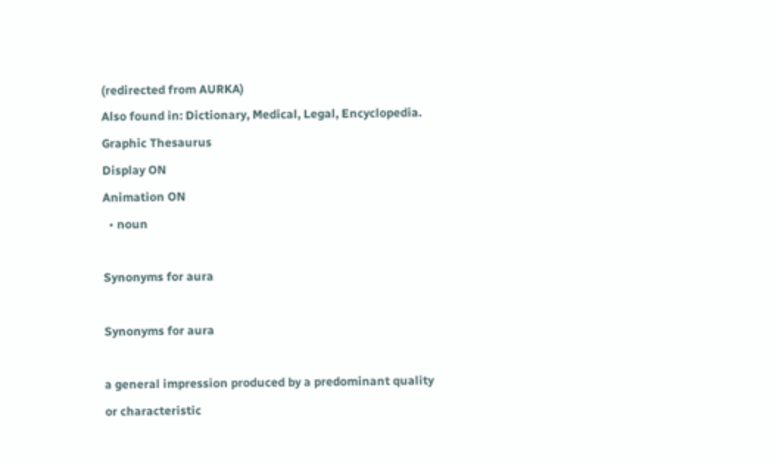(redirected from AURKA)
Also found in: Dictionary, Medical, Legal, Encyclopedia.
Graphic Thesaurus
Display ON
Animation ON
  • noun

Synonyms for aura

Synonyms for aura

a general impression produced by a predominant quality or characteristic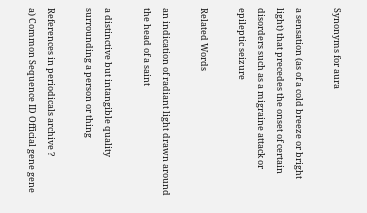Synonyms for aura

a sensation (as of a cold breeze or bright light) that precedes the onset of certain disorders such as a migraine attack or epileptic seizure

Related Words

an indication of radiant light drawn around the head of a saint

a distinctive but intangible quality surrounding a person or thing

References in periodicals archive ?
a) Common Sequence ID Official gene gene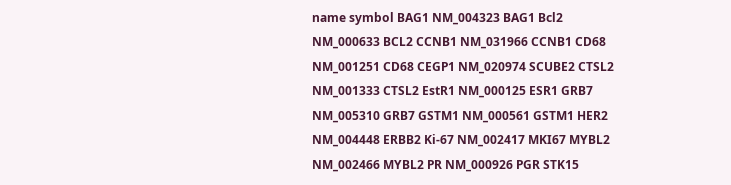name symbol BAG1 NM_004323 BAG1 Bcl2 NM_000633 BCL2 CCNB1 NM_031966 CCNB1 CD68 NM_001251 CD68 CEGP1 NM_020974 SCUBE2 CTSL2 NM_001333 CTSL2 EstR1 NM_000125 ESR1 GRB7 NM_005310 GRB7 GSTM1 NM_000561 GSTM1 HER2 NM_004448 ERBB2 Ki-67 NM_002417 MKI67 MYBL2 NM_002466 MYBL2 PR NM_000926 PGR STK15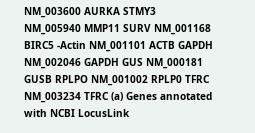NM_003600 AURKA STMY3 NM_005940 MMP11 SURV NM_001168 BIRC5 -Actin NM_001101 ACTB GAPDH NM_002046 GAPDH GUS NM_000181 GUSB RPLPO NM_001002 RPLP0 TFRC NM_003234 TFRC (a) Genes annotated with NCBI LocusLink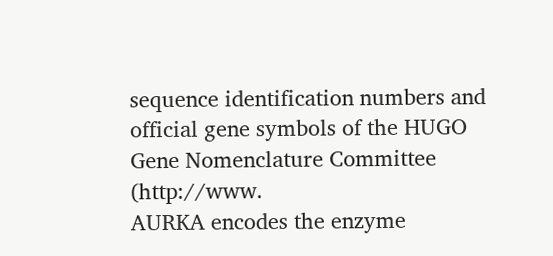sequence identification numbers and official gene symbols of the HUGO Gene Nomenclature Committee (http://www.
AURKA encodes the enzyme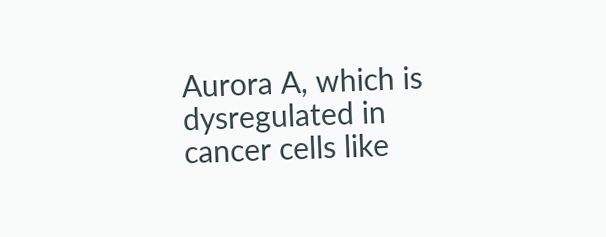Aurora A, which is dysregulated in cancer cells like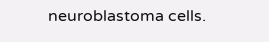neuroblastoma cells.